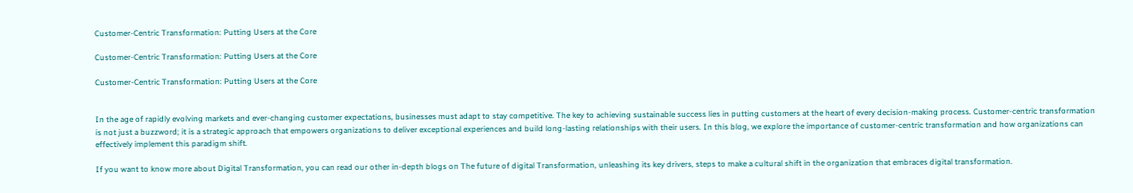Customer-Centric Transformation: Putting Users at the Core

Customer-Centric Transformation: Putting Users at the Core

Customer-Centric Transformation: Putting Users at the Core


In the age of rapidly evolving markets and ever-changing customer expectations, businesses must adapt to stay competitive. The key to achieving sustainable success lies in putting customers at the heart of every decision-making process. Customer-centric transformation is not just a buzzword; it is a strategic approach that empowers organizations to deliver exceptional experiences and build long-lasting relationships with their users. In this blog, we explore the importance of customer-centric transformation and how organizations can effectively implement this paradigm shift.

If you want to know more about Digital Transformation, you can read our other in-depth blogs on The future of digital Transformation, unleashing its key drivers, steps to make a cultural shift in the organization that embraces digital transformation.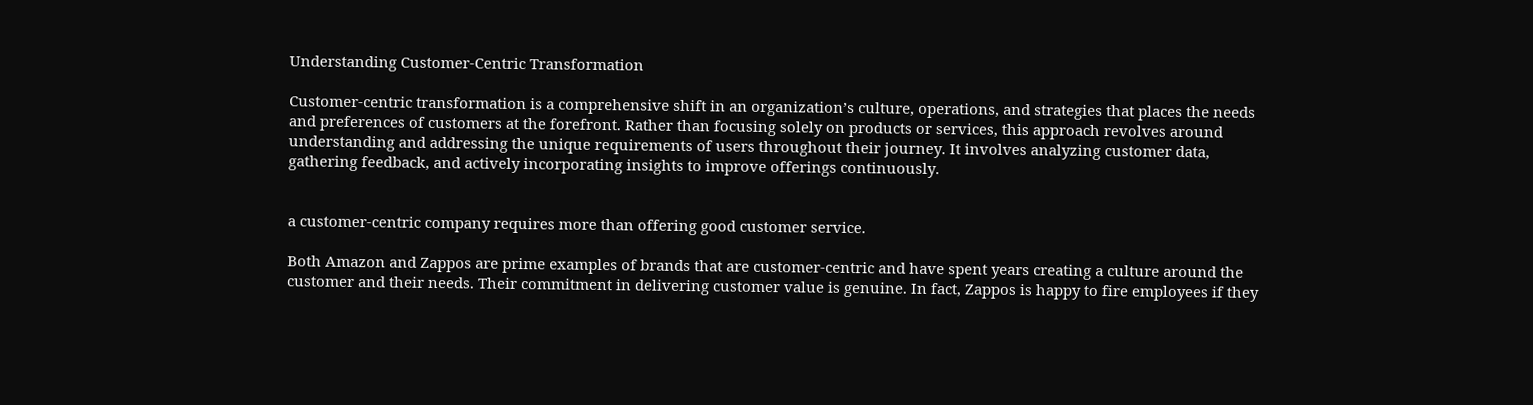Understanding Customer-Centric Transformation

Customer-centric transformation is a comprehensive shift in an organization’s culture, operations, and strategies that places the needs and preferences of customers at the forefront. Rather than focusing solely on products or services, this approach revolves around understanding and addressing the unique requirements of users throughout their journey. It involves analyzing customer data, gathering feedback, and actively incorporating insights to improve offerings continuously.


a customer-centric company requires more than offering good customer service.

Both Amazon and Zappos are prime examples of brands that are customer-centric and have spent years creating a culture around the customer and their needs. Their commitment in delivering customer value is genuine. In fact, Zappos is happy to fire employees if they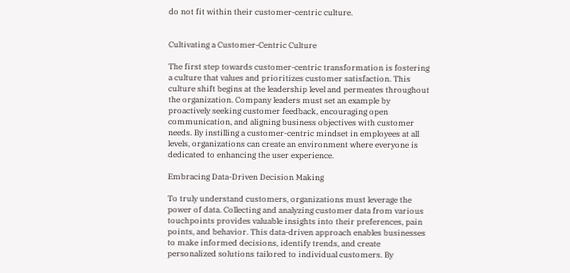do not fit within their customer-centric culture.


Cultivating a Customer-Centric Culture

The first step towards customer-centric transformation is fostering a culture that values and prioritizes customer satisfaction. This culture shift begins at the leadership level and permeates throughout the organization. Company leaders must set an example by proactively seeking customer feedback, encouraging open communication, and aligning business objectives with customer needs. By instilling a customer-centric mindset in employees at all levels, organizations can create an environment where everyone is dedicated to enhancing the user experience.

Embracing Data-Driven Decision Making

To truly understand customers, organizations must leverage the power of data. Collecting and analyzing customer data from various touchpoints provides valuable insights into their preferences, pain points, and behavior. This data-driven approach enables businesses to make informed decisions, identify trends, and create personalized solutions tailored to individual customers. By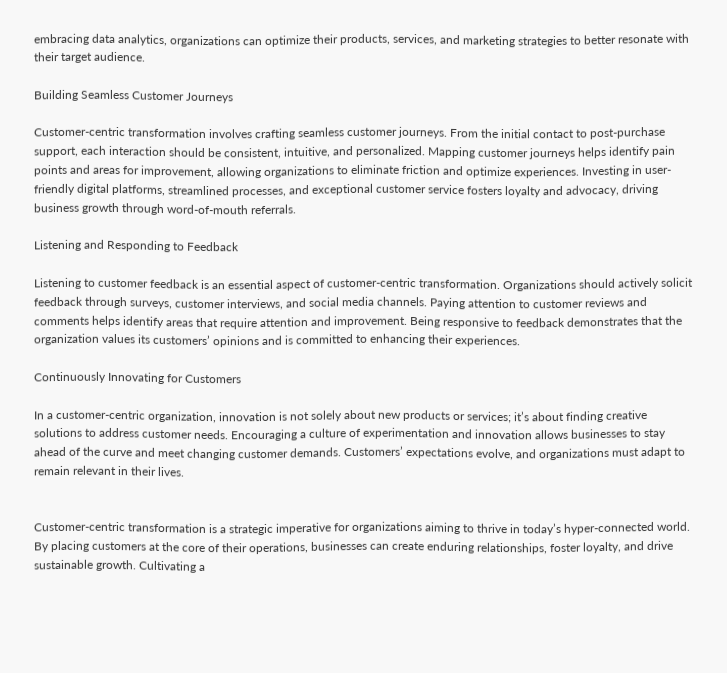embracing data analytics, organizations can optimize their products, services, and marketing strategies to better resonate with their target audience.

Building Seamless Customer Journeys

Customer-centric transformation involves crafting seamless customer journeys. From the initial contact to post-purchase support, each interaction should be consistent, intuitive, and personalized. Mapping customer journeys helps identify pain points and areas for improvement, allowing organizations to eliminate friction and optimize experiences. Investing in user-friendly digital platforms, streamlined processes, and exceptional customer service fosters loyalty and advocacy, driving business growth through word-of-mouth referrals.

Listening and Responding to Feedback

Listening to customer feedback is an essential aspect of customer-centric transformation. Organizations should actively solicit feedback through surveys, customer interviews, and social media channels. Paying attention to customer reviews and comments helps identify areas that require attention and improvement. Being responsive to feedback demonstrates that the organization values its customers’ opinions and is committed to enhancing their experiences.

Continuously Innovating for Customers

In a customer-centric organization, innovation is not solely about new products or services; it’s about finding creative solutions to address customer needs. Encouraging a culture of experimentation and innovation allows businesses to stay ahead of the curve and meet changing customer demands. Customers’ expectations evolve, and organizations must adapt to remain relevant in their lives.


Customer-centric transformation is a strategic imperative for organizations aiming to thrive in today’s hyper-connected world. By placing customers at the core of their operations, businesses can create enduring relationships, foster loyalty, and drive sustainable growth. Cultivating a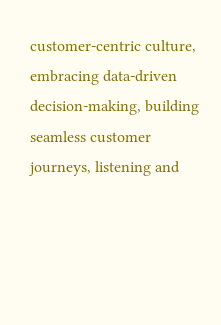customer-centric culture, embracing data-driven decision-making, building seamless customer journeys, listening and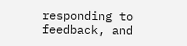responding to feedback, and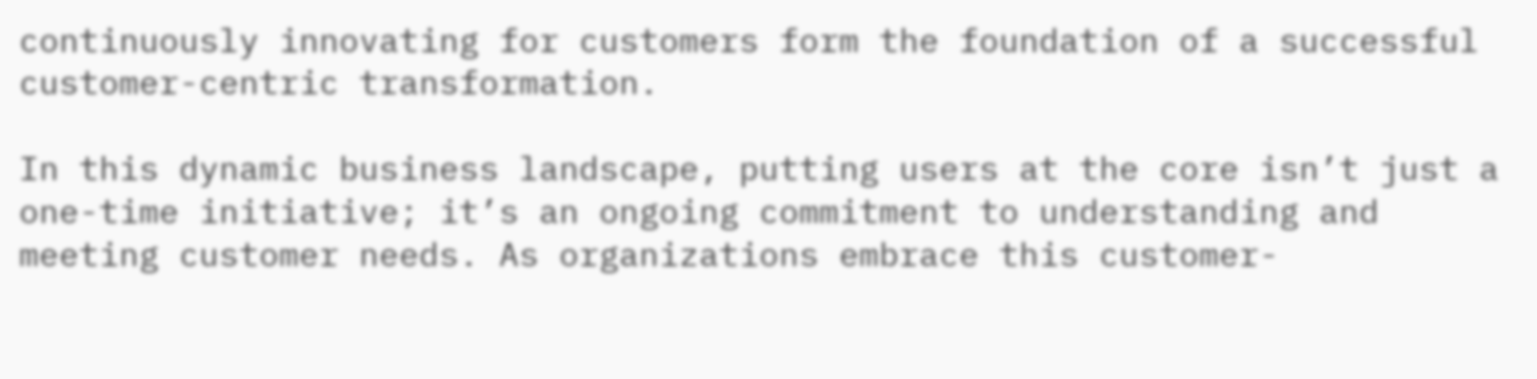continuously innovating for customers form the foundation of a successful customer-centric transformation.

In this dynamic business landscape, putting users at the core isn’t just a one-time initiative; it’s an ongoing commitment to understanding and meeting customer needs. As organizations embrace this customer-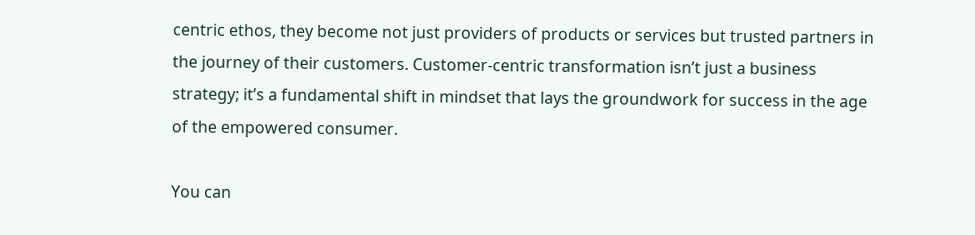centric ethos, they become not just providers of products or services but trusted partners in the journey of their customers. Customer-centric transformation isn’t just a business strategy; it’s a fundamental shift in mindset that lays the groundwork for success in the age of the empowered consumer.

You can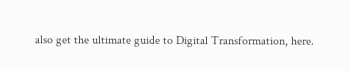also get the ultimate guide to Digital Transformation, here.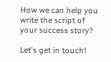How we can help you write the script of your success story?

Let's get in touch!